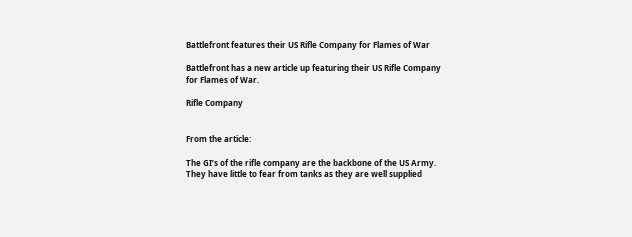Battlefront features their US Rifle Company for Flames of War

Battlefront has a new article up featuring their US Rifle Company for Flames of War.

Rifle Company


From the article:

The GI’s of the rifle company are the backbone of the US Army. They have little to fear from tanks as they are well supplied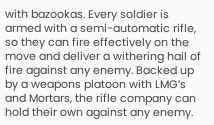with bazookas. Every soldier is armed with a semi-automatic rifle, so they can fire effectively on the move and deliver a withering hail of fire against any enemy. Backed up by a weapons platoon with LMG’s and Mortars, the rifle company can hold their own against any enemy.